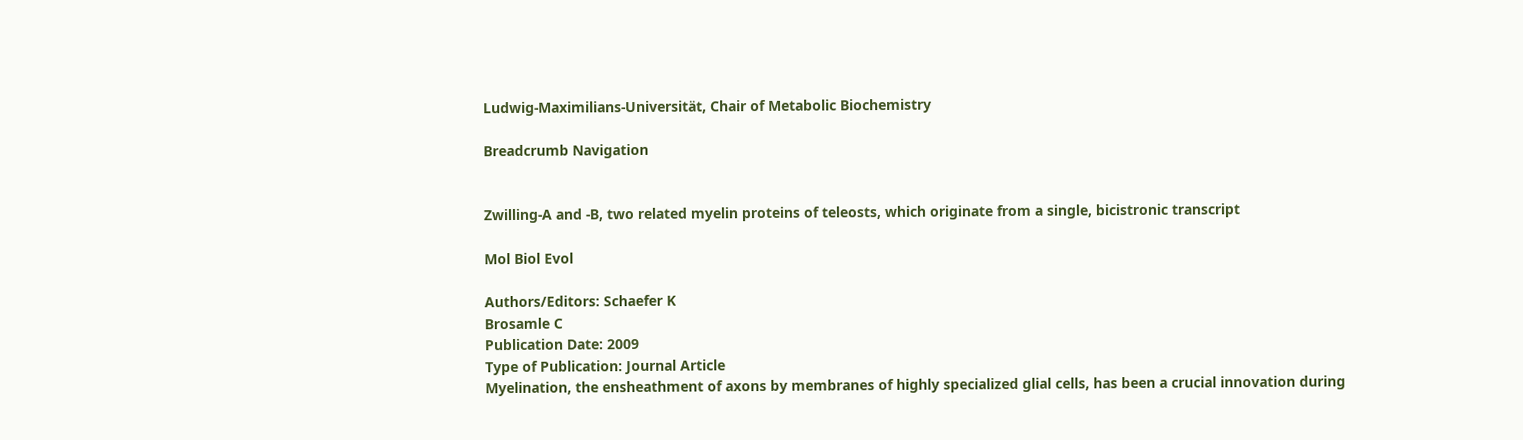Ludwig-Maximilians-Universität, Chair of Metabolic Biochemistry

Breadcrumb Navigation


Zwilling-A and -B, two related myelin proteins of teleosts, which originate from a single, bicistronic transcript

Mol Biol Evol

Authors/Editors: Schaefer K
Brosamle C
Publication Date: 2009
Type of Publication: Journal Article
Myelination, the ensheathment of axons by membranes of highly specialized glial cells, has been a crucial innovation during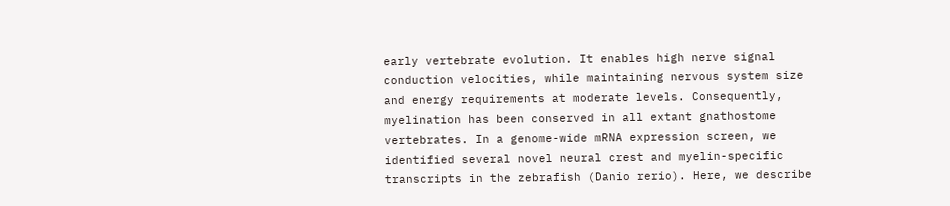early vertebrate evolution. It enables high nerve signal conduction velocities, while maintaining nervous system size and energy requirements at moderate levels. Consequently, myelination has been conserved in all extant gnathostome vertebrates. In a genome-wide mRNA expression screen, we identified several novel neural crest and myelin-specific transcripts in the zebrafish (Danio rerio). Here, we describe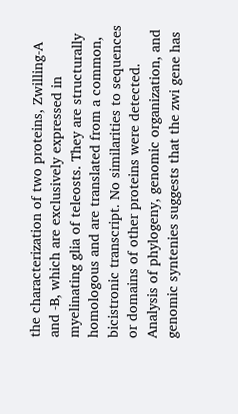the characterization of two proteins, Zwilling-A and -B, which are exclusively expressed in myelinating glia of teleosts. They are structurally homologous and are translated from a common, bicistronic transcript. No similarities to sequences or domains of other proteins were detected. Analysis of phylogeny, genomic organization, and genomic syntenies suggests that the zwi gene has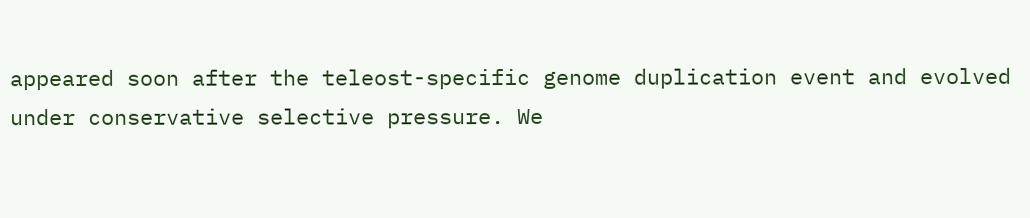appeared soon after the teleost-specific genome duplication event and evolved under conservative selective pressure. We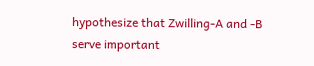hypothesize that Zwilling-A and -B serve important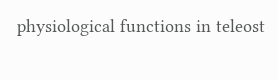physiological functions in teleost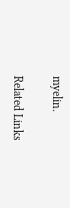myelin.

Related Links